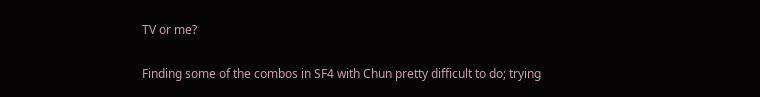TV or me?

Finding some of the combos in SF4 with Chun pretty difficult to do; trying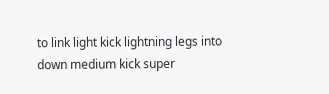to link light kick lightning legs into down medium kick super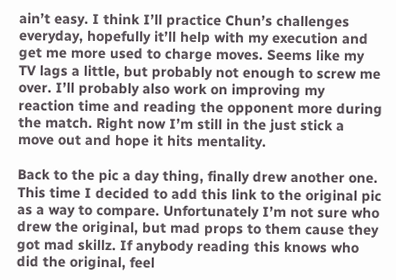ain’t easy. I think I’ll practice Chun’s challenges everyday, hopefully it’ll help with my execution and get me more used to charge moves. Seems like my TV lags a little, but probably not enough to screw me over. I’ll probably also work on improving my reaction time and reading the opponent more during the match. Right now I’m still in the just stick a move out and hope it hits mentality.

Back to the pic a day thing, finally drew another one. This time I decided to add this link to the original pic as a way to compare. Unfortunately I’m not sure who drew the original, but mad props to them cause they got mad skillz. If anybody reading this knows who did the original, feel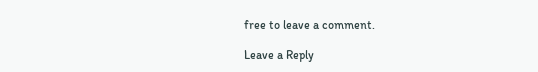free to leave a comment.

Leave a Reply